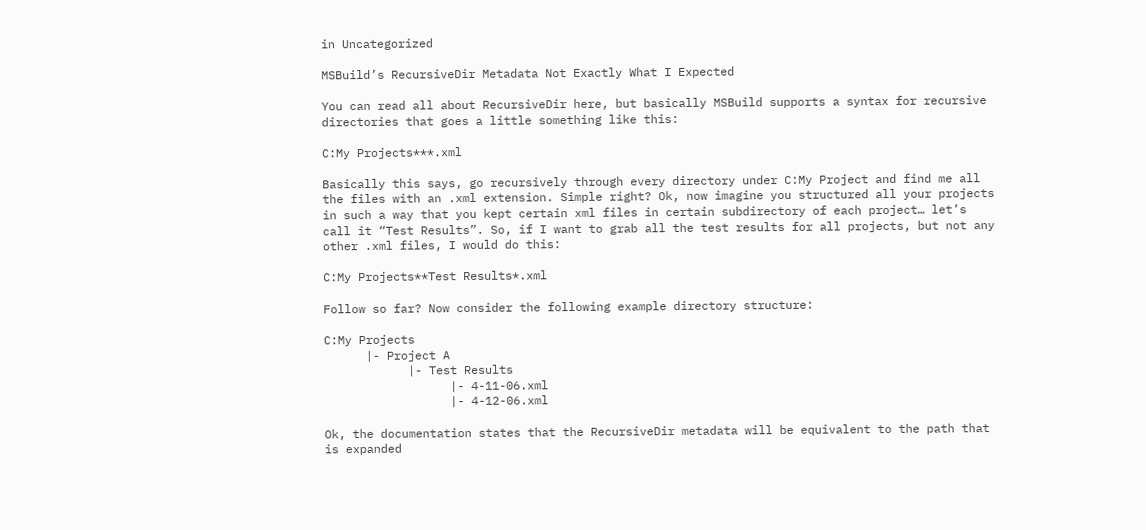in Uncategorized

MSBuild’s RecursiveDir Metadata Not Exactly What I Expected

You can read all about RecursiveDir here, but basically MSBuild supports a syntax for recursive directories that goes a little something like this:

C:My Projects***.xml

Basically this says, go recursively through every directory under C:My Project and find me all the files with an .xml extension. Simple right? Ok, now imagine you structured all your projects in such a way that you kept certain xml files in certain subdirectory of each project… let’s call it “Test Results”. So, if I want to grab all the test results for all projects, but not any other .xml files, I would do this:

C:My Projects**Test Results*.xml

Follow so far? Now consider the following example directory structure:

C:My Projects
      |- Project A
            |- Test Results
                  |- 4-11-06.xml
                  |- 4-12-06.xml

Ok, the documentation states that the RecursiveDir metadata will be equivalent to the path that is expanded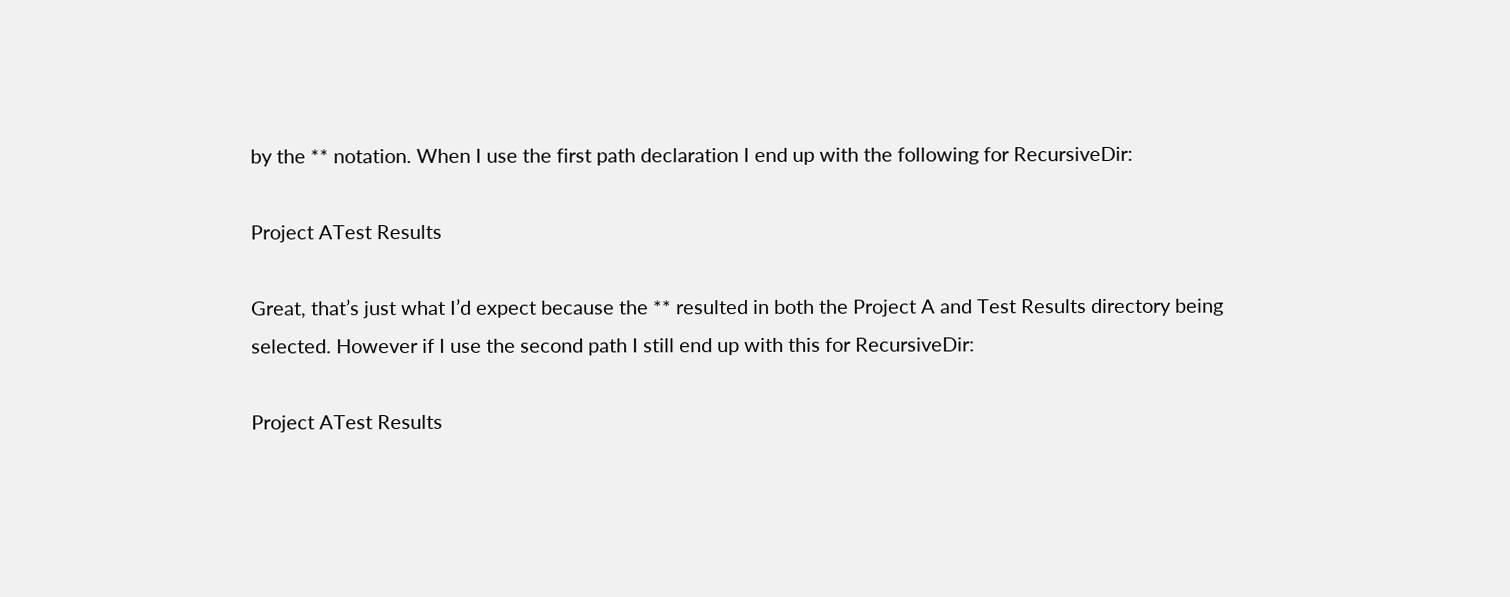by the ** notation. When I use the first path declaration I end up with the following for RecursiveDir:

Project ATest Results

Great, that’s just what I’d expect because the ** resulted in both the Project A and Test Results directory being selected. However if I use the second path I still end up with this for RecursiveDir:

Project ATest Results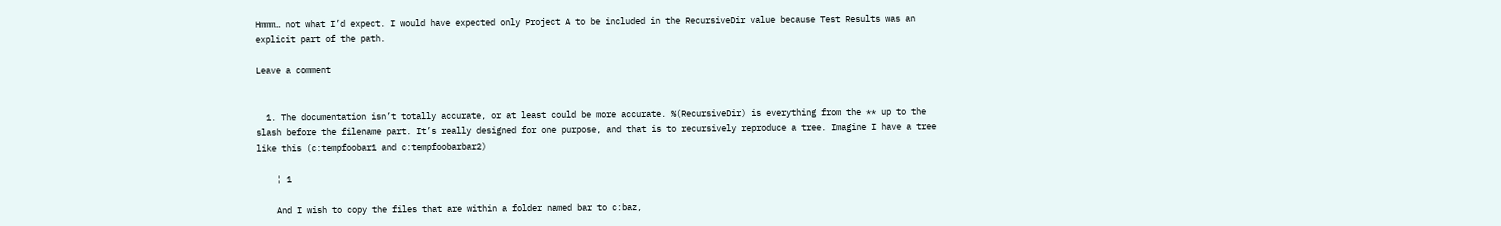Hmmm… not what I’d expect. I would have expected only Project A to be included in the RecursiveDir value because Test Results was an explicit part of the path.

Leave a comment


  1. The documentation isn’t totally accurate, or at least could be more accurate. %(RecursiveDir) is everything from the ** up to the slash before the filename part. It’s really designed for one purpose, and that is to recursively reproduce a tree. Imagine I have a tree like this (c:tempfoobar1 and c:tempfoobarbar2)

    ¦ 1

    And I wish to copy the files that are within a folder named bar to c:baz,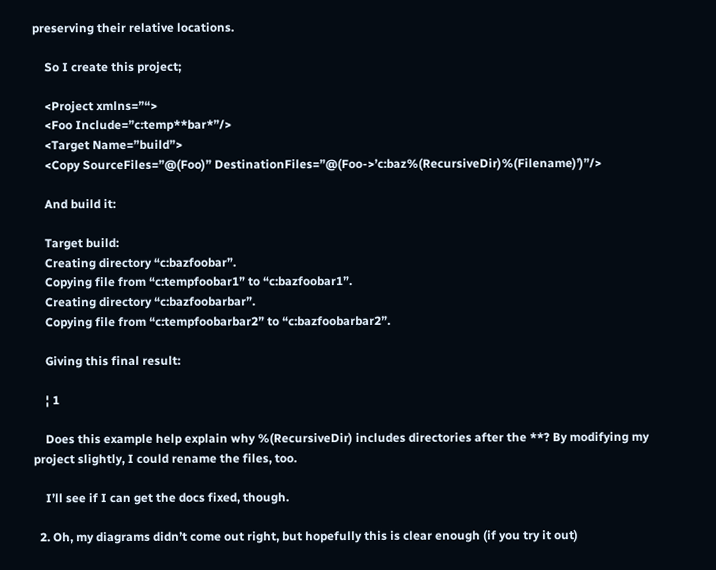preserving their relative locations.

    So I create this project;

    <Project xmlns=”“>
    <Foo Include=”c:temp**bar*”/>
    <Target Name=”build”>
    <Copy SourceFiles=”@(Foo)” DestinationFiles=”@(Foo->’c:baz%(RecursiveDir)%(Filename)’)”/>

    And build it:

    Target build:
    Creating directory “c:bazfoobar”.
    Copying file from “c:tempfoobar1” to “c:bazfoobar1”.
    Creating directory “c:bazfoobarbar”.
    Copying file from “c:tempfoobarbar2” to “c:bazfoobarbar2”.

    Giving this final result:

    ¦ 1

    Does this example help explain why %(RecursiveDir) includes directories after the **? By modifying my project slightly, I could rename the files, too.

    I’ll see if I can get the docs fixed, though.

  2. Oh, my diagrams didn’t come out right, but hopefully this is clear enough (if you try it out)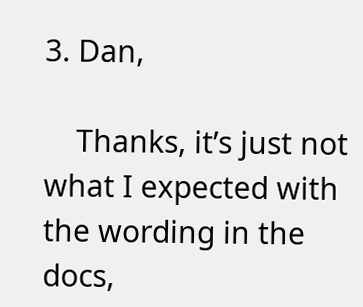3. Dan,

    Thanks, it’s just not what I expected with the wording in the docs,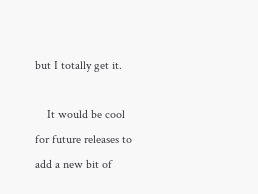but I totally get it.

    It would be cool for future releases to add a new bit of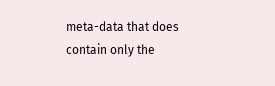meta-data that does contain only the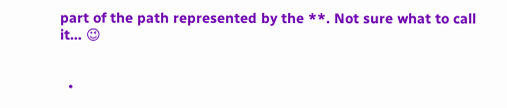part of the path represented by the **. Not sure what to call it… 😉


  •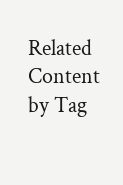Related Content by Tag